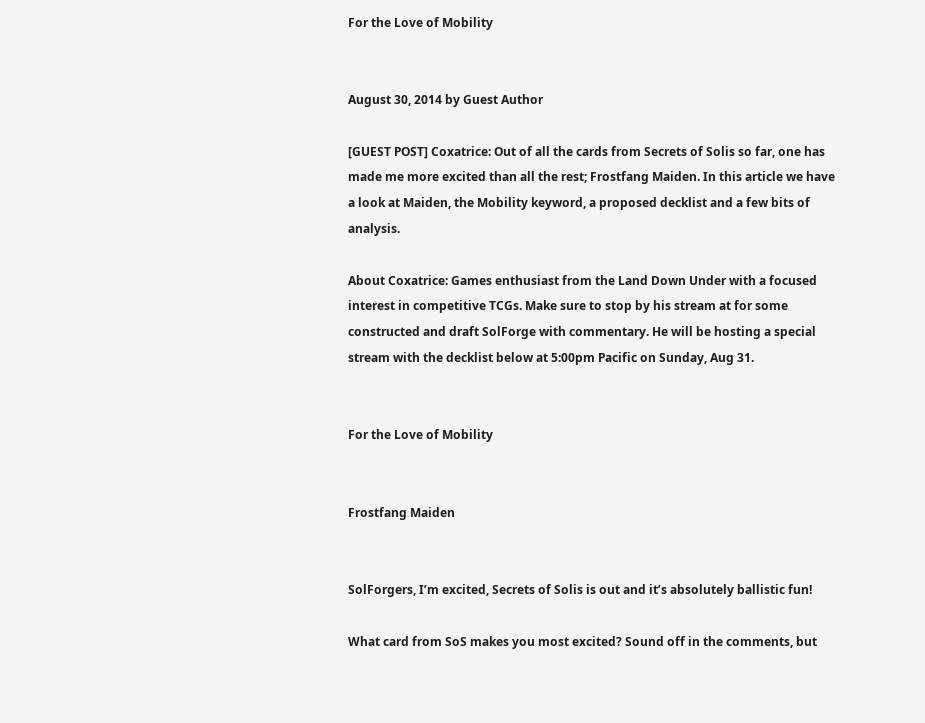For the Love of Mobility


August 30, 2014 by Guest Author

[GUEST POST] Coxatrice: Out of all the cards from Secrets of Solis so far, one has made me more excited than all the rest; Frostfang Maiden. In this article we have a look at Maiden, the Mobility keyword, a proposed decklist and a few bits of analysis.

About Coxatrice: Games enthusiast from the Land Down Under with a focused interest in competitive TCGs. Make sure to stop by his stream at for some constructed and draft SolForge with commentary. He will be hosting a special stream with the decklist below at 5:00pm Pacific on Sunday, Aug 31.


For the Love of Mobility


Frostfang Maiden


SolForgers, I’m excited, Secrets of Solis is out and it’s absolutely ballistic fun!

What card from SoS makes you most excited? Sound off in the comments, but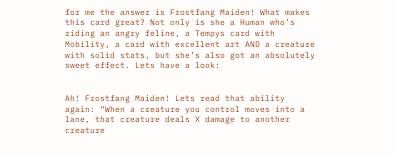for me the answer is Frostfang Maiden! What makes this card great? Not only is she a Human who’s riding an angry feline, a Tempys card with Mobility, a card with excellent art AND a creature with solid stats, but she’s also got an absolutely sweet effect. Lets have a look:


Ah! Frostfang Maiden! Lets read that ability again: “When a creature you control moves into a lane, that creature deals X damage to another creature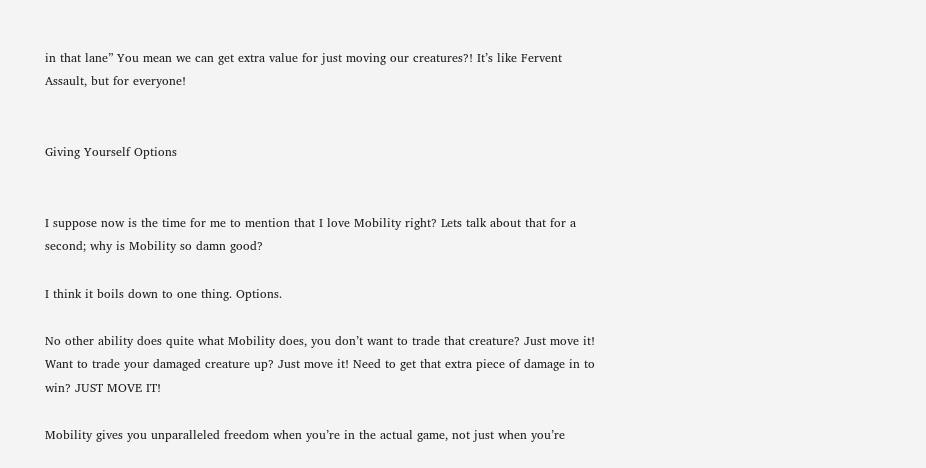in that lane” You mean we can get extra value for just moving our creatures?! It’s like Fervent Assault, but for everyone!


Giving Yourself Options


I suppose now is the time for me to mention that I love Mobility right? Lets talk about that for a second; why is Mobility so damn good?

I think it boils down to one thing. Options.

No other ability does quite what Mobility does, you don’t want to trade that creature? Just move it! Want to trade your damaged creature up? Just move it! Need to get that extra piece of damage in to win? JUST MOVE IT!

Mobility gives you unparalleled freedom when you’re in the actual game, not just when you’re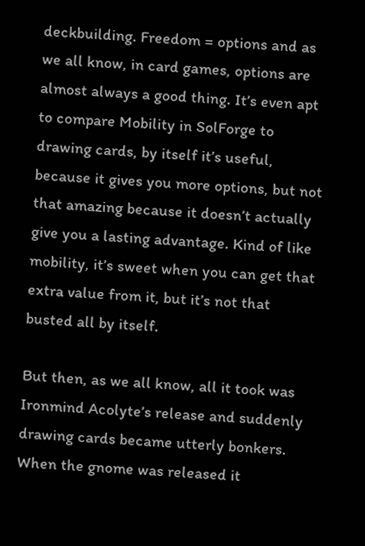deckbuilding. Freedom = options and as we all know, in card games, options are almost always a good thing. It’s even apt to compare Mobility in SolForge to drawing cards, by itself it’s useful, because it gives you more options, but not that amazing because it doesn’t actually give you a lasting advantage. Kind of like mobility, it’s sweet when you can get that extra value from it, but it’s not that busted all by itself.

But then, as we all know, all it took was Ironmind Acolyte’s release and suddenly drawing cards became utterly bonkers. When the gnome was released it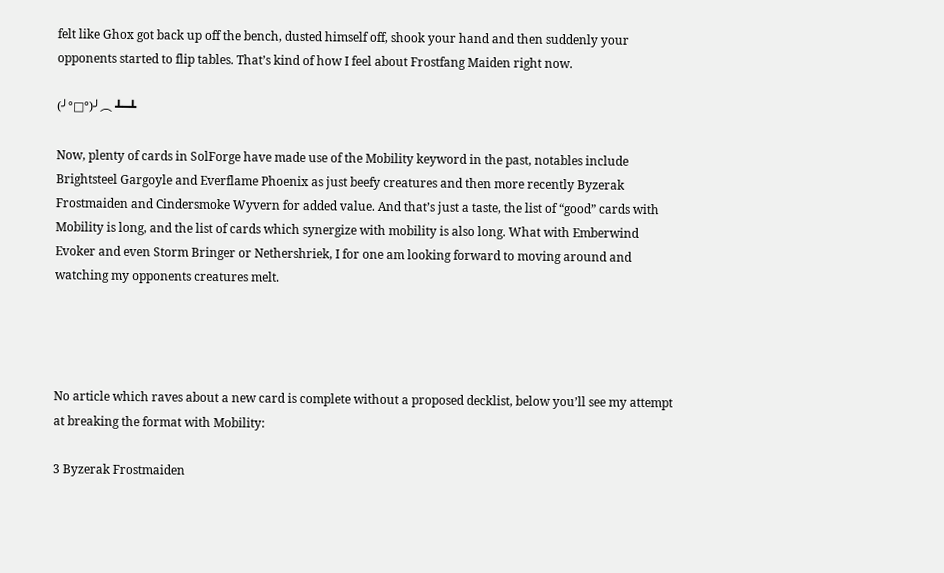felt like Ghox got back up off the bench, dusted himself off, shook your hand and then suddenly your opponents started to flip tables. That’s kind of how I feel about Frostfang Maiden right now.

(╯°□°)╯︵ ┻━┻

Now, plenty of cards in SolForge have made use of the Mobility keyword in the past, notables include Brightsteel Gargoyle and Everflame Phoenix as just beefy creatures and then more recently Byzerak Frostmaiden and Cindersmoke Wyvern for added value. And that’s just a taste, the list of “good” cards with Mobility is long, and the list of cards which synergize with mobility is also long. What with Emberwind Evoker and even Storm Bringer or Nethershriek, I for one am looking forward to moving around and watching my opponents creatures melt.




No article which raves about a new card is complete without a proposed decklist, below you’ll see my attempt at breaking the format with Mobility:

3 Byzerak Frostmaiden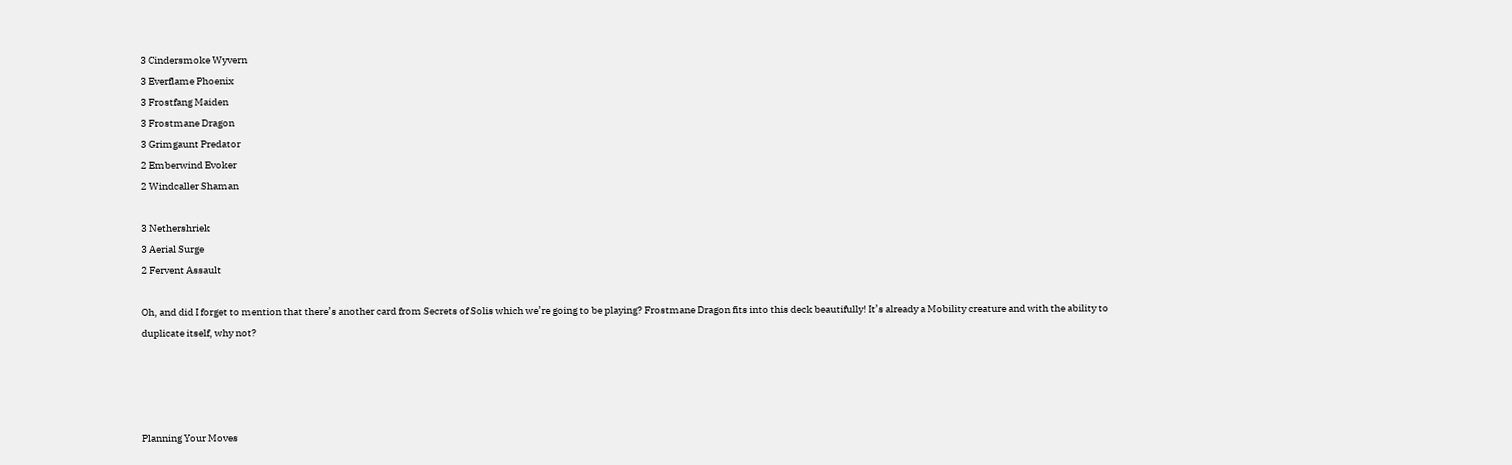3 Cindersmoke Wyvern
3 Everflame Phoenix
3 Frostfang Maiden
3 Frostmane Dragon
3 Grimgaunt Predator
2 Emberwind Evoker
2 Windcaller Shaman

3 Nethershriek
3 Aerial Surge
2 Fervent Assault

Oh, and did I forget to mention that there’s another card from Secrets of Solis which we’re going to be playing? Frostmane Dragon fits into this deck beautifully! It’s already a Mobility creature and with the ability to duplicate itself, why not?




Planning Your Moves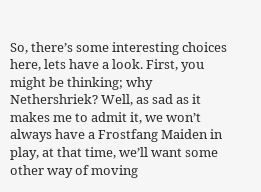So, there’s some interesting choices here, lets have a look. First, you might be thinking; why Nethershriek? Well, as sad as it makes me to admit it, we won’t always have a Frostfang Maiden in play, at that time, we’ll want some other way of moving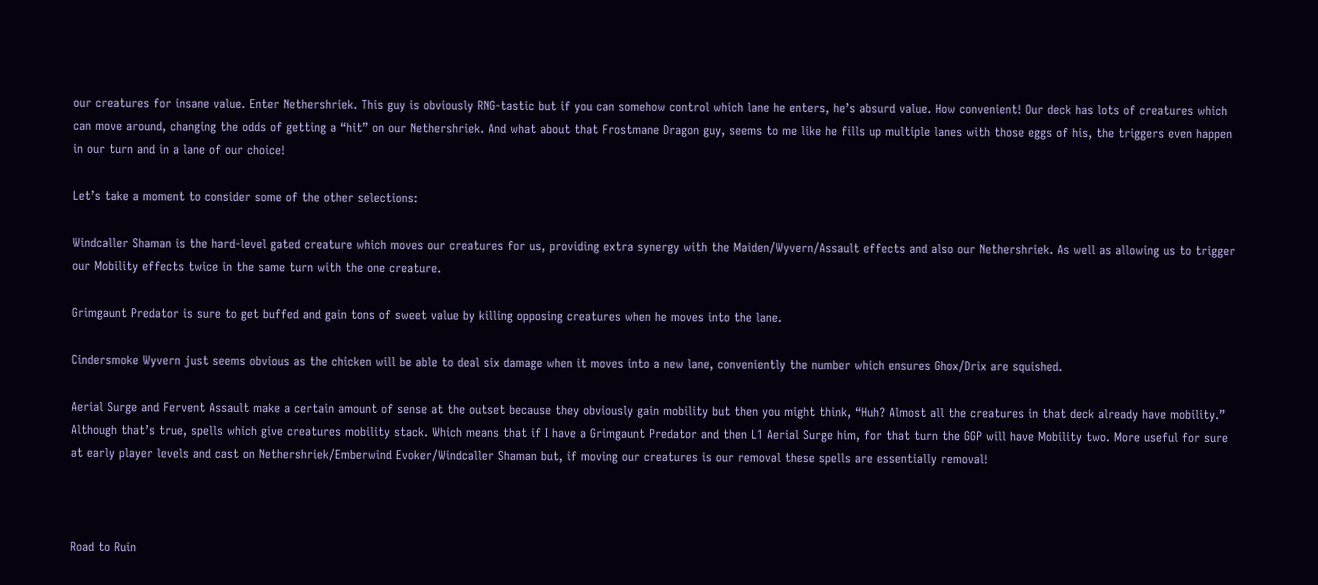our creatures for insane value. Enter Nethershriek. This guy is obviously RNG-tastic but if you can somehow control which lane he enters, he’s absurd value. How convenient! Our deck has lots of creatures which can move around, changing the odds of getting a “hit” on our Nethershriek. And what about that Frostmane Dragon guy, seems to me like he fills up multiple lanes with those eggs of his, the triggers even happen in our turn and in a lane of our choice!

Let’s take a moment to consider some of the other selections:

Windcaller Shaman is the hard-level gated creature which moves our creatures for us, providing extra synergy with the Maiden/Wyvern/Assault effects and also our Nethershriek. As well as allowing us to trigger our Mobility effects twice in the same turn with the one creature.

Grimgaunt Predator is sure to get buffed and gain tons of sweet value by killing opposing creatures when he moves into the lane.

Cindersmoke Wyvern just seems obvious as the chicken will be able to deal six damage when it moves into a new lane, conveniently the number which ensures Ghox/Drix are squished.

Aerial Surge and Fervent Assault make a certain amount of sense at the outset because they obviously gain mobility but then you might think, “Huh? Almost all the creatures in that deck already have mobility.” Although that’s true, spells which give creatures mobility stack. Which means that if I have a Grimgaunt Predator and then L1 Aerial Surge him, for that turn the GGP will have Mobility two. More useful for sure at early player levels and cast on Nethershriek/Emberwind Evoker/Windcaller Shaman but, if moving our creatures is our removal these spells are essentially removal!



Road to Ruin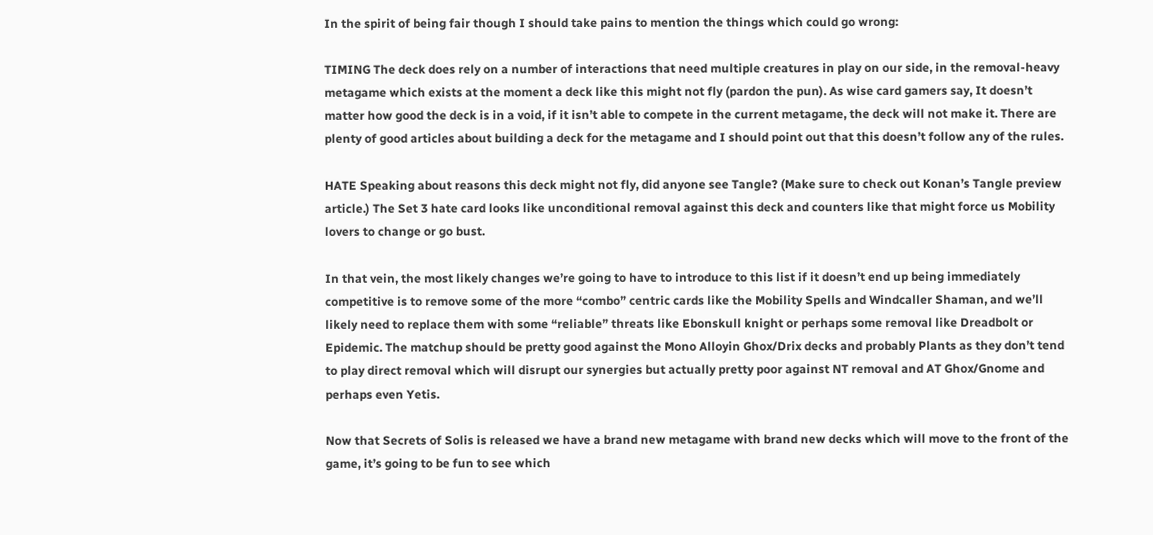In the spirit of being fair though I should take pains to mention the things which could go wrong:

TIMING The deck does rely on a number of interactions that need multiple creatures in play on our side, in the removal-heavy metagame which exists at the moment a deck like this might not fly (pardon the pun). As wise card gamers say, It doesn’t matter how good the deck is in a void, if it isn’t able to compete in the current metagame, the deck will not make it. There are plenty of good articles about building a deck for the metagame and I should point out that this doesn’t follow any of the rules.

HATE Speaking about reasons this deck might not fly, did anyone see Tangle? (Make sure to check out Konan’s Tangle preview article.) The Set 3 hate card looks like unconditional removal against this deck and counters like that might force us Mobility lovers to change or go bust.

In that vein, the most likely changes we’re going to have to introduce to this list if it doesn’t end up being immediately competitive is to remove some of the more “combo” centric cards like the Mobility Spells and Windcaller Shaman, and we’ll likely need to replace them with some “reliable” threats like Ebonskull knight or perhaps some removal like Dreadbolt or Epidemic. The matchup should be pretty good against the Mono Alloyin Ghox/Drix decks and probably Plants as they don’t tend to play direct removal which will disrupt our synergies but actually pretty poor against NT removal and AT Ghox/Gnome and perhaps even Yetis.

Now that Secrets of Solis is released we have a brand new metagame with brand new decks which will move to the front of the game, it’s going to be fun to see which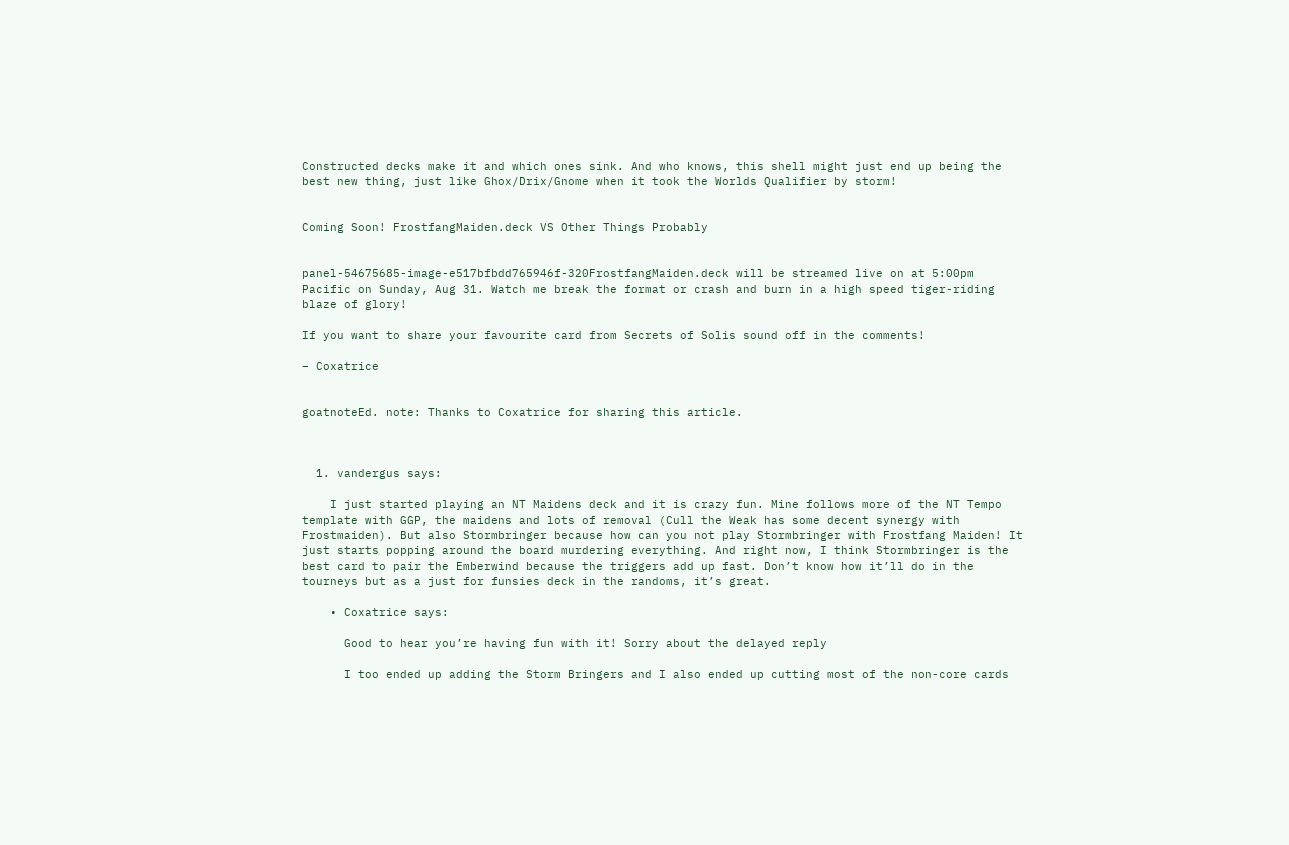Constructed decks make it and which ones sink. And who knows, this shell might just end up being the best new thing, just like Ghox/Drix/Gnome when it took the Worlds Qualifier by storm!


Coming Soon! FrostfangMaiden.deck VS Other Things Probably


panel-54675685-image-e517bfbdd765946f-320FrostfangMaiden.deck will be streamed live on at 5:00pm Pacific on Sunday, Aug 31. Watch me break the format or crash and burn in a high speed tiger-riding blaze of glory!

If you want to share your favourite card from Secrets of Solis sound off in the comments!

– Coxatrice


goatnoteEd. note: Thanks to Coxatrice for sharing this article.



  1. vandergus says:

    I just started playing an NT Maidens deck and it is crazy fun. Mine follows more of the NT Tempo template with GGP, the maidens and lots of removal (Cull the Weak has some decent synergy with Frostmaiden). But also Stormbringer because how can you not play Stormbringer with Frostfang Maiden! It just starts popping around the board murdering everything. And right now, I think Stormbringer is the best card to pair the Emberwind because the triggers add up fast. Don’t know how it’ll do in the tourneys but as a just for funsies deck in the randoms, it’s great.

    • Coxatrice says:

      Good to hear you’re having fun with it! Sorry about the delayed reply

      I too ended up adding the Storm Bringers and I also ended up cutting most of the non-core cards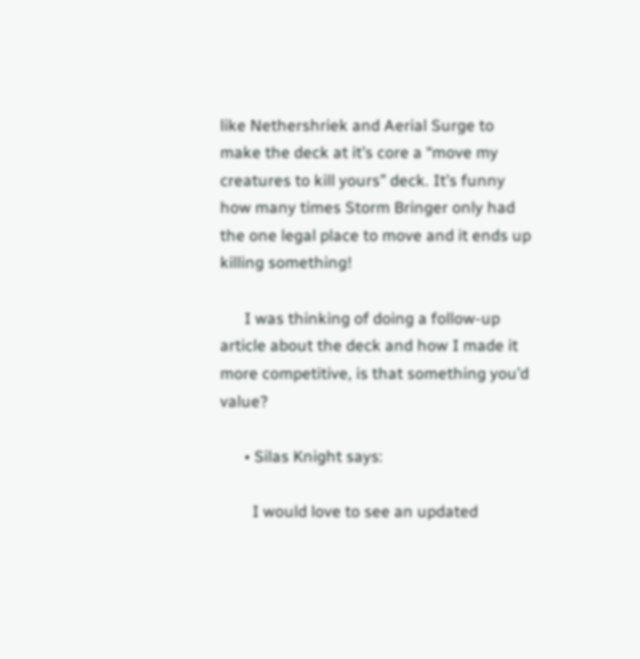like Nethershriek and Aerial Surge to make the deck at it’s core a “move my creatures to kill yours” deck. It’s funny how many times Storm Bringer only had the one legal place to move and it ends up killing something!

      I was thinking of doing a follow-up article about the deck and how I made it more competitive, is that something you’d value?

      • Silas Knight says:

        I would love to see an updated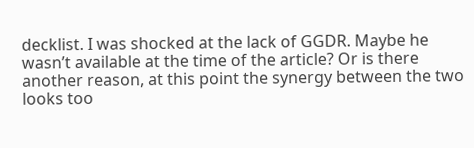decklist. I was shocked at the lack of GGDR. Maybe he wasn’t available at the time of the article? Or is there another reason, at this point the synergy between the two looks too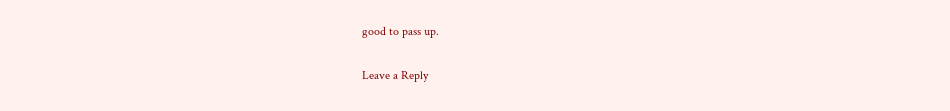good to pass up.

Leave a Reply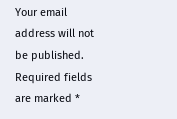Your email address will not be published. Required fields are marked *